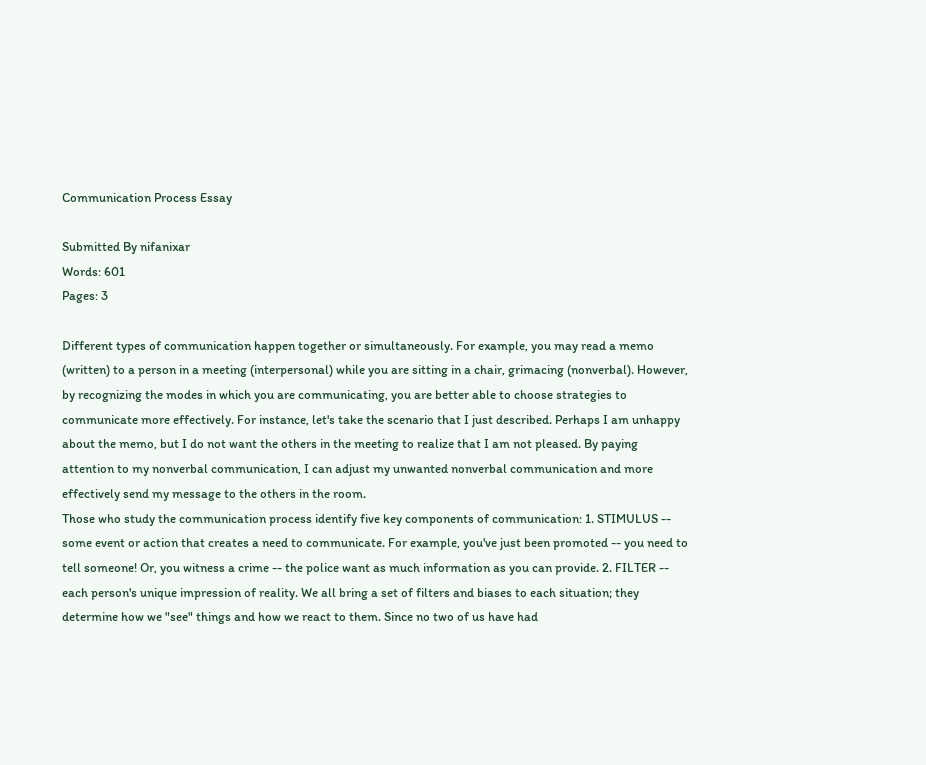Communication Process Essay

Submitted By nifanixar
Words: 601
Pages: 3

Different types of communication happen together or simultaneously. For example, you may read a memo (written) to a person in a meeting (interpersonal) while you are sitting in a chair, grimacing (nonverbal). However, by recognizing the modes in which you are communicating, you are better able to choose strategies to communicate more effectively. For instance, let's take the scenario that I just described. Perhaps I am unhappy about the memo, but I do not want the others in the meeting to realize that I am not pleased. By paying attention to my nonverbal communication, I can adjust my unwanted nonverbal communication and more effectively send my message to the others in the room.
Those who study the communication process identify five key components of communication: 1. STIMULUS -- some event or action that creates a need to communicate. For example, you've just been promoted -- you need to tell someone! Or, you witness a crime -- the police want as much information as you can provide. 2. FILTER -- each person's unique impression of reality. We all bring a set of filters and biases to each situation; they determine how we "see" things and how we react to them. Since no two of us have had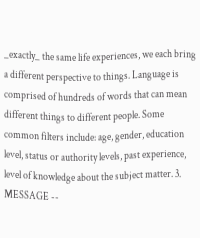_exactly_ the same life experiences, we each bring a different perspective to things. Language is comprised of hundreds of words that can mean different things to different people. Some common filters include: age, gender, education level, status or authority levels, past experience, level of knowledge about the subject matter. 3. MESSAGE --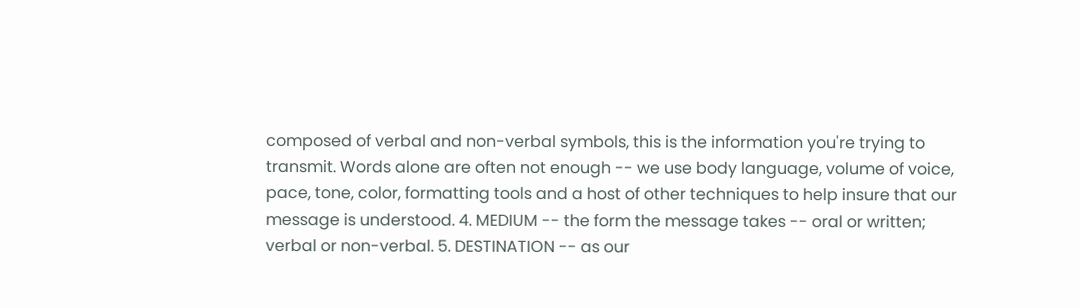composed of verbal and non-verbal symbols, this is the information you're trying to transmit. Words alone are often not enough -- we use body language, volume of voice, pace, tone, color, formatting tools and a host of other techniques to help insure that our message is understood. 4. MEDIUM -- the form the message takes -- oral or written; verbal or non-verbal. 5. DESTINATION -- as our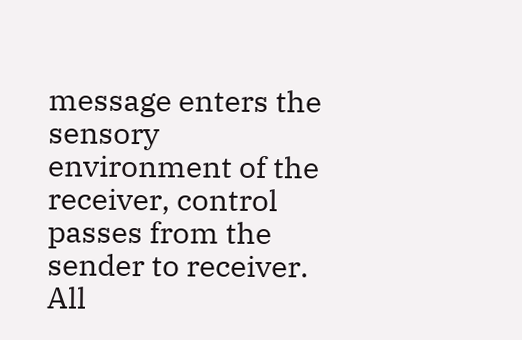message enters the sensory environment of the receiver, control passes from the sender to receiver. All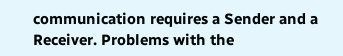communication requires a Sender and a Receiver. Problems with the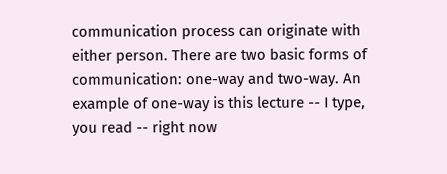communication process can originate with either person. There are two basic forms of communication: one-way and two-way. An example of one-way is this lecture -- I type, you read -- right now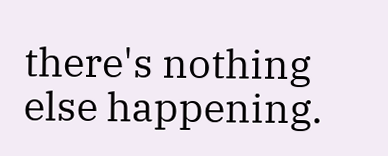there's nothing else happening.